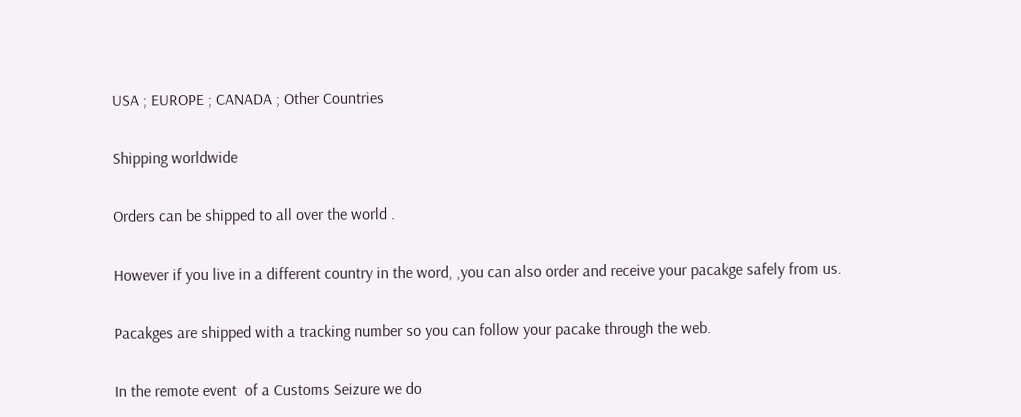USA ; EUROPE ; CANADA ; Other Countries

Shipping worldwide

Orders can be shipped to all over the world .

However if you live in a different country in the word, ,you can also order and receive your pacakge safely from us.

Pacakges are shipped with a tracking number so you can follow your pacake through the web.

In the remote event  of a Customs Seizure we do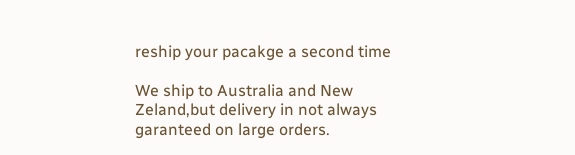reship your pacakge a second time

We ship to Australia and New Zeland,but delivery in not always garanteed on large orders.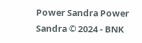Power Sandra Power Sandra © 2024 - BNK